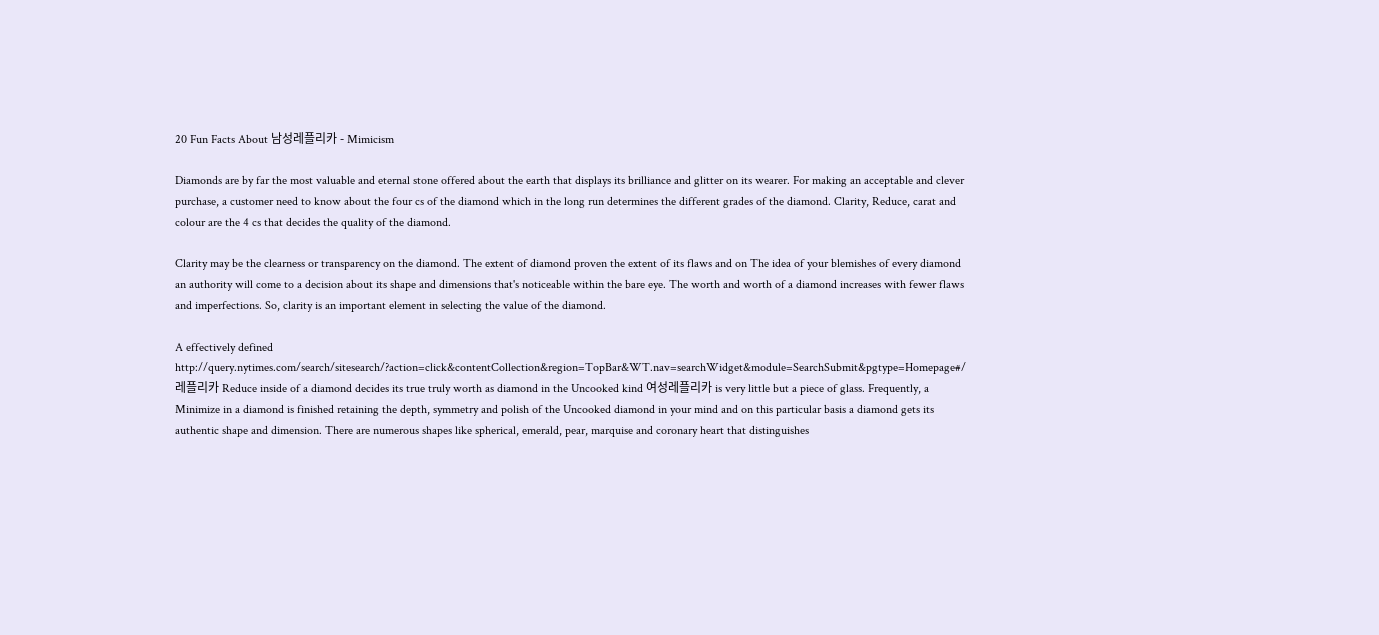20 Fun Facts About 남성레플리카 - Mimicism

Diamonds are by far the most valuable and eternal stone offered about the earth that displays its brilliance and glitter on its wearer. For making an acceptable and clever purchase, a customer need to know about the four cs of the diamond which in the long run determines the different grades of the diamond. Clarity, Reduce, carat and colour are the 4 cs that decides the quality of the diamond.

Clarity may be the clearness or transparency on the diamond. The extent of diamond proven the extent of its flaws and on The idea of your blemishes of every diamond an authority will come to a decision about its shape and dimensions that's noticeable within the bare eye. The worth and worth of a diamond increases with fewer flaws and imperfections. So, clarity is an important element in selecting the value of the diamond.

A effectively defined http://query.nytimes.com/search/sitesearch/?action=click&contentCollection&region=TopBar&WT.nav=searchWidget&module=SearchSubmit&pgtype=Homepage#/레플리카 Reduce inside of a diamond decides its true truly worth as diamond in the Uncooked kind 여성레플리카 is very little but a piece of glass. Frequently, a Minimize in a diamond is finished retaining the depth, symmetry and polish of the Uncooked diamond in your mind and on this particular basis a diamond gets its authentic shape and dimension. There are numerous shapes like spherical, emerald, pear, marquise and coronary heart that distinguishes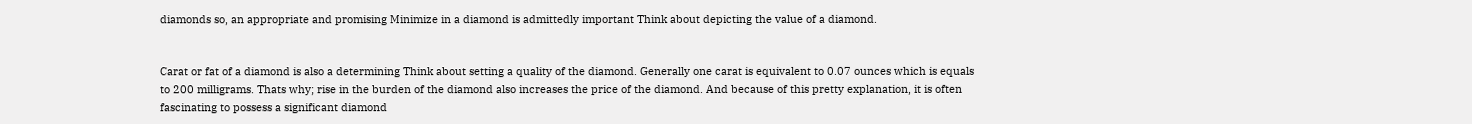diamonds so, an appropriate and promising Minimize in a diamond is admittedly important Think about depicting the value of a diamond.


Carat or fat of a diamond is also a determining Think about setting a quality of the diamond. Generally one carat is equivalent to 0.07 ounces which is equals to 200 milligrams. Thats why; rise in the burden of the diamond also increases the price of the diamond. And because of this pretty explanation, it is often fascinating to possess a significant diamond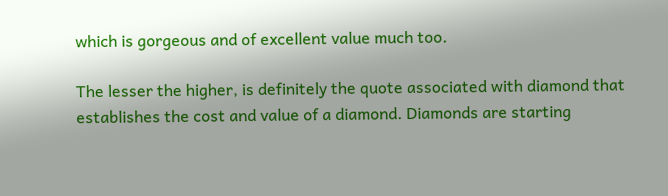which is gorgeous and of excellent value much too.

The lesser the higher, is definitely the quote associated with diamond that establishes the cost and value of a diamond. Diamonds are starting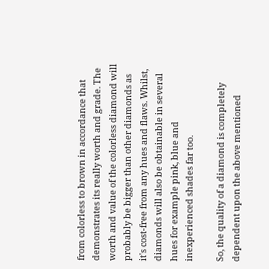from colorless to brown in accordance that demonstrates its really worth and grade. The worth and value of the colorless diamond will probably be bigger than other diamonds as it's cost-free from any hues and flaws. Whilst, diamonds will also be obtainable in several hues for example pink, blue and inexperienced shades far too.

So, the quality of a diamond is completely dependent upon the above mentioned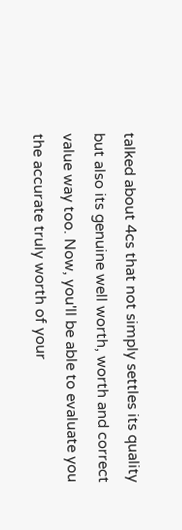talked about 4cs that not simply settles its quality but also its genuine well worth, worth and correct value way too. Now, you'll be able to evaluate you the accurate truly worth of your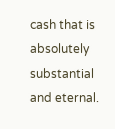cash that is absolutely substantial and eternal.